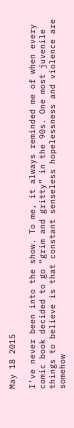May 18 2015

I’ve never been into the show. To me, it always reminded me of when every comic book decided to go “grim and gritty” in the 90s. One most juvenile things to believe is that constant senseless hopelessness and violence are somehow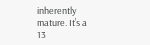inherently mature. It’s a 13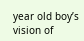year old boy’s vision of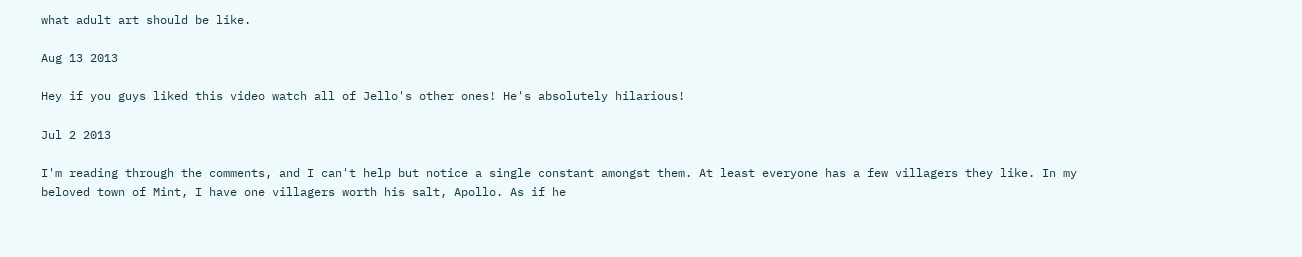what adult art should be like.

Aug 13 2013

Hey if you guys liked this video watch all of Jello's other ones! He's absolutely hilarious!

Jul 2 2013

I'm reading through the comments, and I can't help but notice a single constant amongst them. At least everyone has a few villagers they like. In my beloved town of Mint, I have one villagers worth his salt, Apollo. As if he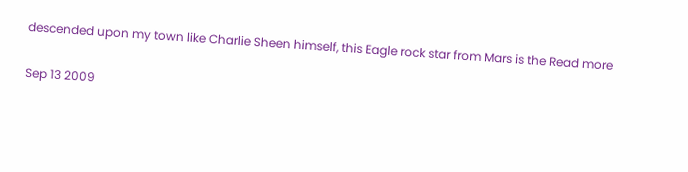descended upon my town like Charlie Sheen himself, this Eagle rock star from Mars is the Read more

Sep 13 2009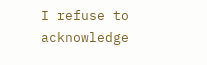I refuse to acknowledge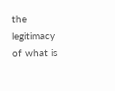the legitimacy of what is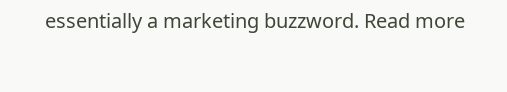essentially a marketing buzzword. Read more